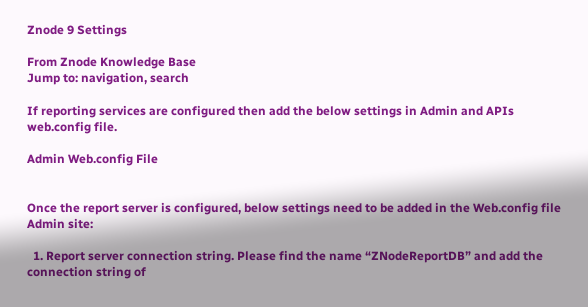Znode 9 Settings

From Znode Knowledge Base
Jump to: navigation, search

If reporting services are configured then add the below settings in Admin and APIs web.config file.

Admin Web.config File


Once the report server is configured, below settings need to be added in the Web.config file Admin site:

  1. Report server connection string. Please find the name “ZNodeReportDB” and add the connection string of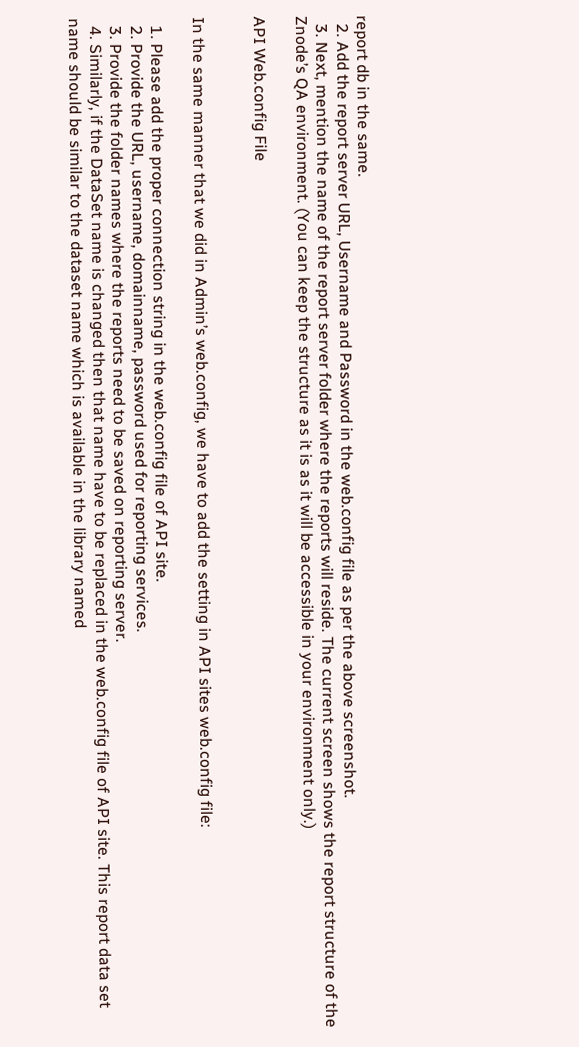report db in the same.
  2. Add the report server URL, Username and Password in the web.config file as per the above screenshot.
  3. Next, mention the name of the report server folder where the reports will reside. The current screen shows the report structure of the Znode’s QA environment. (You can keep the structure as it is as it will be accessible in your environment only.)

API Web.config File


In the same manner that we did in Admin’s web.config, we have to add the setting in API sites web.config file:

  1. Please add the proper connection string in the web.config file of API site.
  2. Provide the URL, username, domainname, password used for reporting services.
  3. Provide the folder names where the reports need to be saved on reporting server.
  4. Similarly, if the DataSet name is changed then that name have to be replaced in the web.config file of API site. This report data set name should be similar to the dataset name which is available in the library named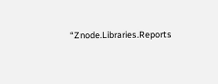“Znode.Libraries.Reports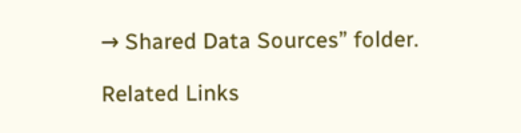→ Shared Data Sources” folder.

Related Links